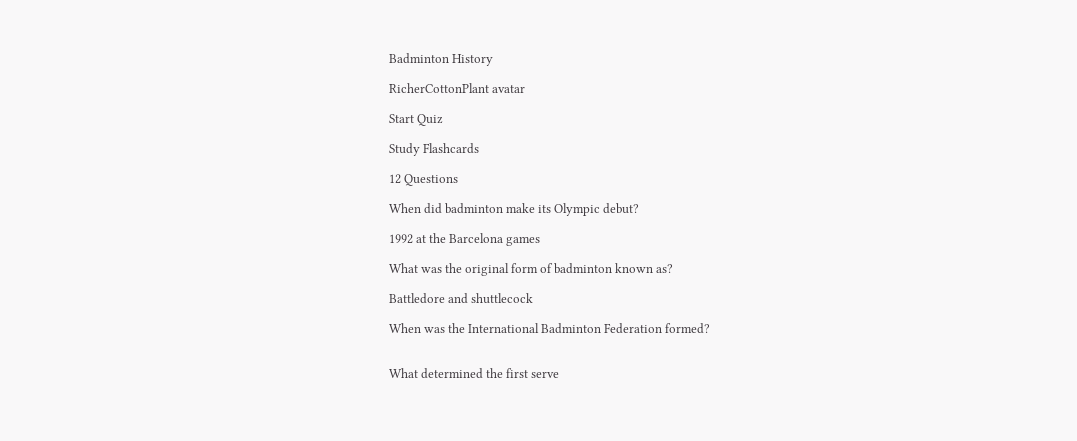Badminton History

RicherCottonPlant avatar

Start Quiz

Study Flashcards

12 Questions

When did badminton make its Olympic debut?

1992 at the Barcelona games

What was the original form of badminton known as?

Battledore and shuttlecock

When was the International Badminton Federation formed?


What determined the first serve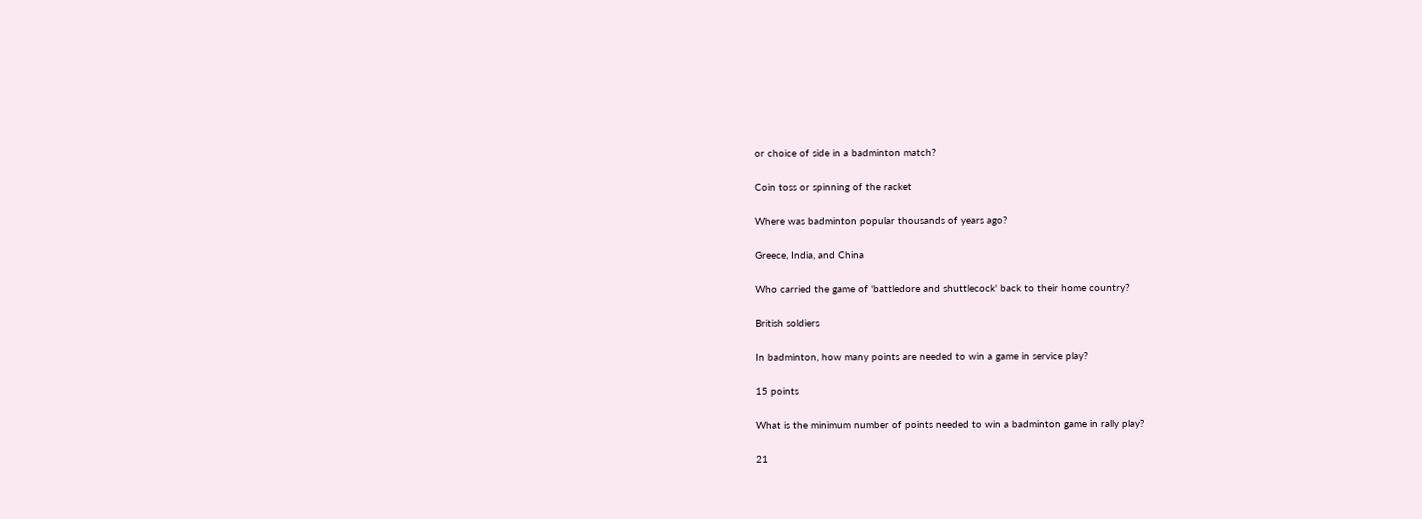or choice of side in a badminton match?

Coin toss or spinning of the racket

Where was badminton popular thousands of years ago?

Greece, India, and China

Who carried the game of 'battledore and shuttlecock' back to their home country?

British soldiers

In badminton, how many points are needed to win a game in service play?

15 points

What is the minimum number of points needed to win a badminton game in rally play?

21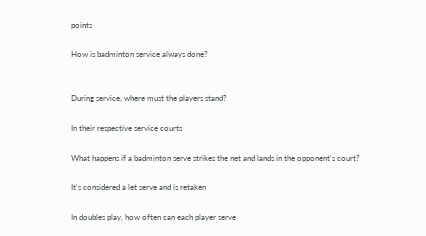points

How is badminton service always done?


During service, where must the players stand?

In their respective service courts

What happens if a badminton serve strikes the net and lands in the opponent's court?

It's considered a let serve and is retaken

In doubles play, how often can each player serve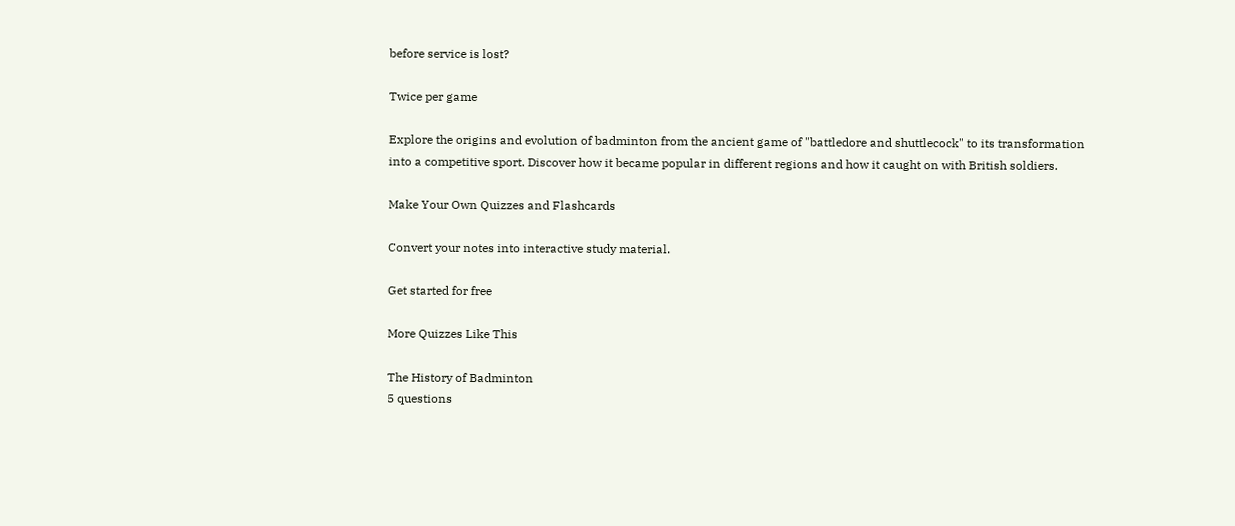before service is lost?

Twice per game

Explore the origins and evolution of badminton from the ancient game of "battledore and shuttlecock" to its transformation into a competitive sport. Discover how it became popular in different regions and how it caught on with British soldiers.

Make Your Own Quizzes and Flashcards

Convert your notes into interactive study material.

Get started for free

More Quizzes Like This

The History of Badminton
5 questions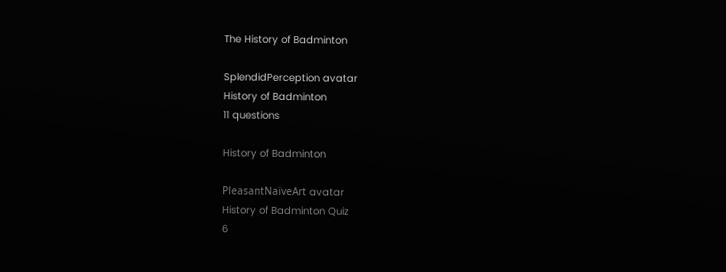The History of Badminton

SplendidPerception avatar
History of Badminton
11 questions

History of Badminton

PleasantNaïveArt avatar
History of Badminton Quiz
6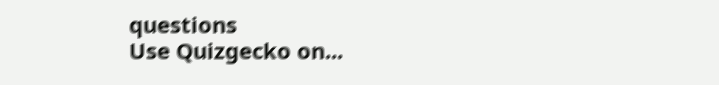questions
Use Quizgecko on...